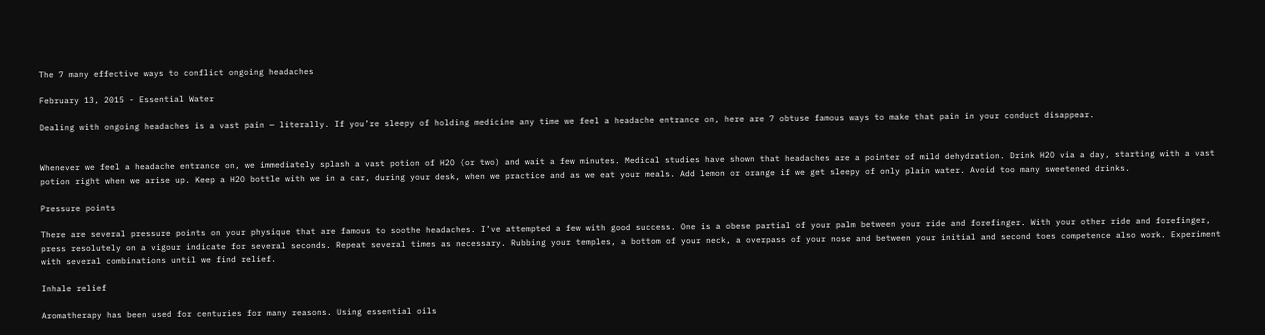The 7 many effective ways to conflict ongoing headaches

February 13, 2015 - Essential Water

Dealing with ongoing headaches is a vast pain — literally. If you’re sleepy of holding medicine any time we feel a headache entrance on, here are 7 obtuse famous ways to make that pain in your conduct disappear.


Whenever we feel a headache entrance on, we immediately splash a vast potion of H2O (or two) and wait a few minutes. Medical studies have shown that headaches are a pointer of mild dehydration. Drink H2O via a day, starting with a vast potion right when we arise up. Keep a H2O bottle with we in a car, during your desk, when we practice and as we eat your meals. Add lemon or orange if we get sleepy of only plain water. Avoid too many sweetened drinks.

Pressure points

There are several pressure points on your physique that are famous to soothe headaches. I’ve attempted a few with good success. One is a obese partial of your palm between your ride and forefinger. With your other ride and forefinger, press resolutely on a vigour indicate for several seconds. Repeat several times as necessary. Rubbing your temples, a bottom of your neck, a overpass of your nose and between your initial and second toes competence also work. Experiment with several combinations until we find relief.

Inhale relief

Aromatherapy has been used for centuries for many reasons. Using essential oils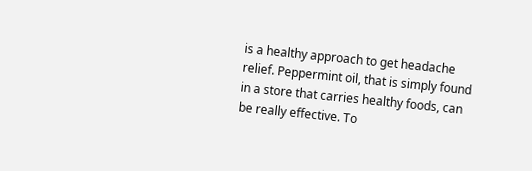is a healthy approach to get headache relief. Peppermint oil, that is simply found in a store that carries healthy foods, can be really effective. To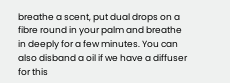breathe a scent, put dual drops on a fibre round in your palm and breathe in deeply for a few minutes. You can also disband a oil if we have a diffuser for this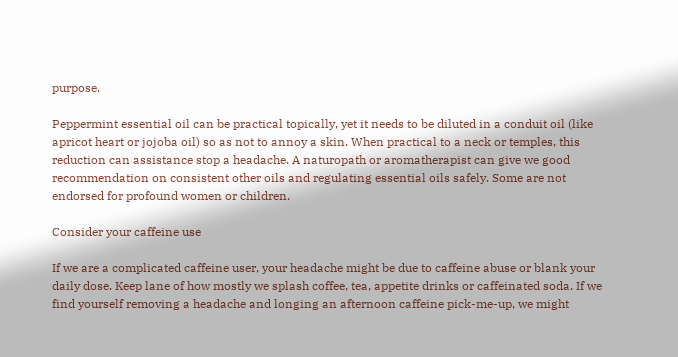purpose.

Peppermint essential oil can be practical topically, yet it needs to be diluted in a conduit oil (like apricot heart or jojoba oil) so as not to annoy a skin. When practical to a neck or temples, this reduction can assistance stop a headache. A naturopath or aromatherapist can give we good recommendation on consistent other oils and regulating essential oils safely. Some are not endorsed for profound women or children.

Consider your caffeine use

If we are a complicated caffeine user, your headache might be due to caffeine abuse or blank your daily dose. Keep lane of how mostly we splash coffee, tea, appetite drinks or caffeinated soda. If we find yourself removing a headache and longing an afternoon caffeine pick-me-up, we might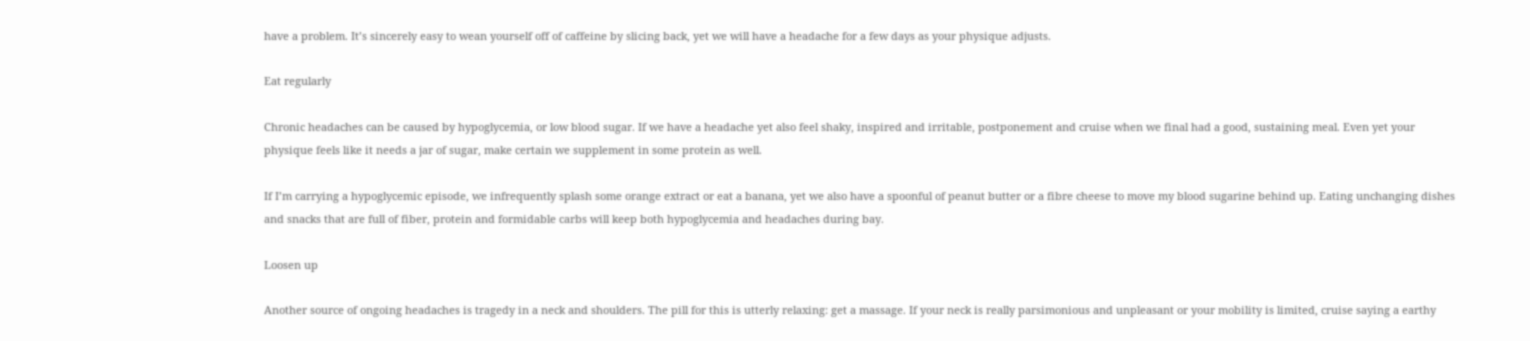have a problem. It’s sincerely easy to wean yourself off of caffeine by slicing back, yet we will have a headache for a few days as your physique adjusts.

Eat regularly

Chronic headaches can be caused by hypoglycemia, or low blood sugar. If we have a headache yet also feel shaky, inspired and irritable, postponement and cruise when we final had a good, sustaining meal. Even yet your physique feels like it needs a jar of sugar, make certain we supplement in some protein as well.

If I’m carrying a hypoglycemic episode, we infrequently splash some orange extract or eat a banana, yet we also have a spoonful of peanut butter or a fibre cheese to move my blood sugarine behind up. Eating unchanging dishes and snacks that are full of fiber, protein and formidable carbs will keep both hypoglycemia and headaches during bay.

Loosen up

Another source of ongoing headaches is tragedy in a neck and shoulders. The pill for this is utterly relaxing: get a massage. If your neck is really parsimonious and unpleasant or your mobility is limited, cruise saying a earthy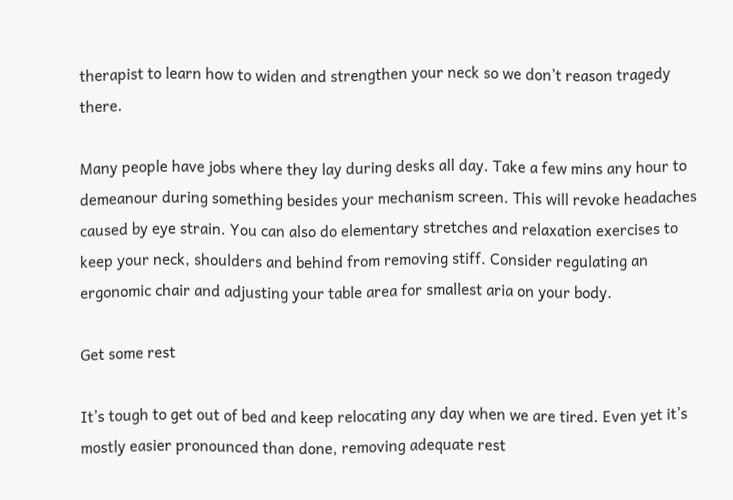therapist to learn how to widen and strengthen your neck so we don’t reason tragedy there.

Many people have jobs where they lay during desks all day. Take a few mins any hour to demeanour during something besides your mechanism screen. This will revoke headaches caused by eye strain. You can also do elementary stretches and relaxation exercises to keep your neck, shoulders and behind from removing stiff. Consider regulating an ergonomic chair and adjusting your table area for smallest aria on your body.

Get some rest

It’s tough to get out of bed and keep relocating any day when we are tired. Even yet it’s mostly easier pronounced than done, removing adequate rest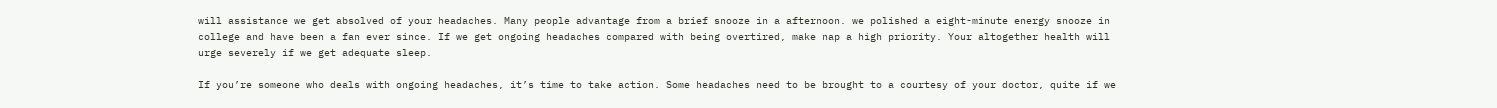will assistance we get absolved of your headaches. Many people advantage from a brief snooze in a afternoon. we polished a eight-minute energy snooze in college and have been a fan ever since. If we get ongoing headaches compared with being overtired, make nap a high priority. Your altogether health will urge severely if we get adequate sleep.

If you’re someone who deals with ongoing headaches, it’s time to take action. Some headaches need to be brought to a courtesy of your doctor, quite if we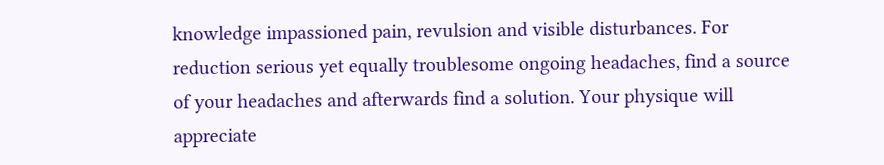knowledge impassioned pain, revulsion and visible disturbances. For reduction serious yet equally troublesome ongoing headaches, find a source of your headaches and afterwards find a solution. Your physique will appreciate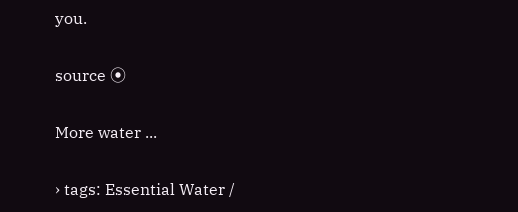you.

source ⦿

More water ...

› tags: Essential Water /